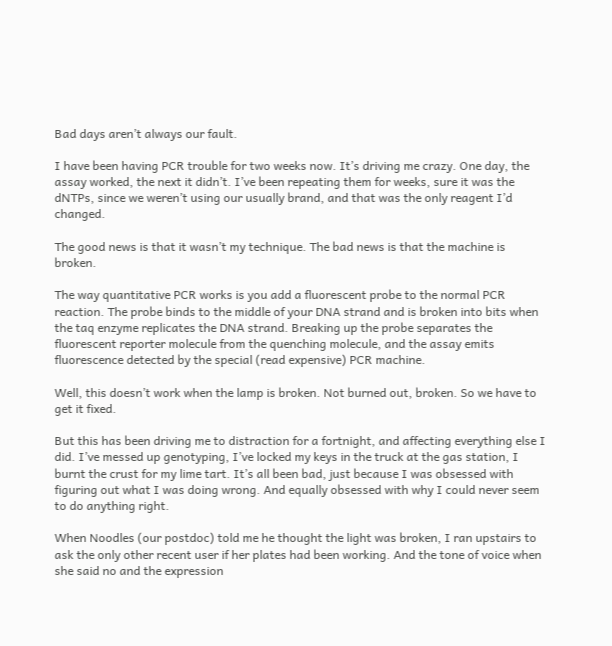Bad days aren’t always our fault.

I have been having PCR trouble for two weeks now. It’s driving me crazy. One day, the assay worked, the next it didn’t. I’ve been repeating them for weeks, sure it was the dNTPs, since we weren’t using our usually brand, and that was the only reagent I’d changed.

The good news is that it wasn’t my technique. The bad news is that the machine is broken.

The way quantitative PCR works is you add a fluorescent probe to the normal PCR reaction. The probe binds to the middle of your DNA strand and is broken into bits when the taq enzyme replicates the DNA strand. Breaking up the probe separates the fluorescent reporter molecule from the quenching molecule, and the assay emits fluorescence detected by the special (read expensive) PCR machine.

Well, this doesn’t work when the lamp is broken. Not burned out, broken. So we have to get it fixed.

But this has been driving me to distraction for a fortnight, and affecting everything else I did. I’ve messed up genotyping, I’ve locked my keys in the truck at the gas station, I burnt the crust for my lime tart. It’s all been bad, just because I was obsessed with figuring out what I was doing wrong. And equally obsessed with why I could never seem to do anything right.

When Noodles (our postdoc) told me he thought the light was broken, I ran upstairs to ask the only other recent user if her plates had been working. And the tone of voice when she said no and the expression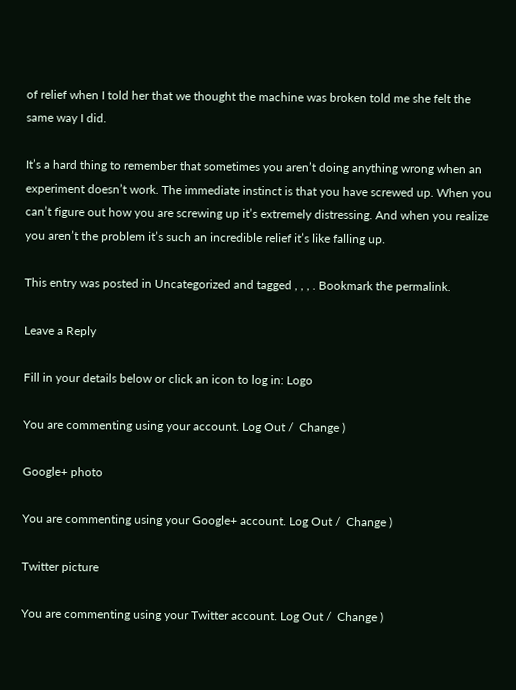of relief when I told her that we thought the machine was broken told me she felt the same way I did.

It’s a hard thing to remember that sometimes you aren’t doing anything wrong when an experiment doesn’t work. The immediate instinct is that you have screwed up. When you can’t figure out how you are screwing up it’s extremely distressing. And when you realize you aren’t the problem it’s such an incredible relief it’s like falling up.

This entry was posted in Uncategorized and tagged , , , . Bookmark the permalink.

Leave a Reply

Fill in your details below or click an icon to log in: Logo

You are commenting using your account. Log Out /  Change )

Google+ photo

You are commenting using your Google+ account. Log Out /  Change )

Twitter picture

You are commenting using your Twitter account. Log Out /  Change )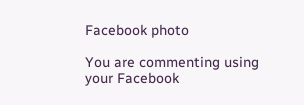Facebook photo

You are commenting using your Facebook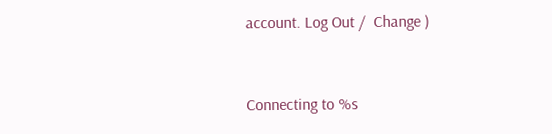account. Log Out /  Change )


Connecting to %s